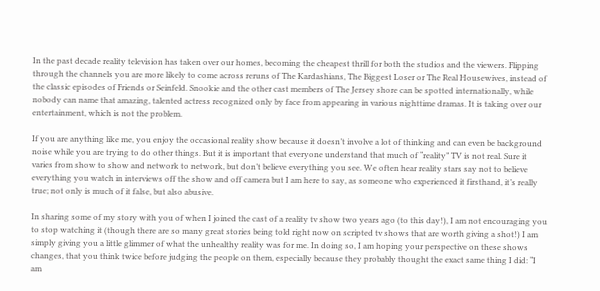In the past decade reality television has taken over our homes, becoming the cheapest thrill for both the studios and the viewers. Flipping through the channels you are more likely to come across reruns of The Kardashians, The Biggest Loser or The Real Housewives, instead of the classic episodes of Friends or Seinfeld. Snookie and the other cast members of The Jersey shore can be spotted internationally, while nobody can name that amazing, talented actress recognized only by face from appearing in various nighttime dramas. It is taking over our entertainment, which is not the problem.

If you are anything like me, you enjoy the occasional reality show because it doesn’t involve a lot of thinking and can even be background noise while you are trying to do other things. But it is important that everyone understand that much of “reality” TV is not real. Sure it varies from show to show and network to network, but don’t believe everything you see. We often hear reality stars say not to believe everything you watch in interviews off the show and off camera but I am here to say, as someone who experienced it firsthand, it’s really true; not only is much of it false, but also abusive.

In sharing some of my story with you of when I joined the cast of a reality tv show two years ago (to this day!), I am not encouraging you to stop watching it (though there are so many great stories being told right now on scripted tv shows that are worth giving a shot!) I am simply giving you a little glimmer of what the unhealthy reality was for me. In doing so, I am hoping your perspective on these shows changes, that you think twice before judging the people on them, especially because they probably thought the exact same thing I did: “I am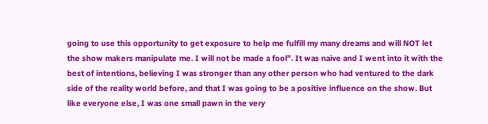going to use this opportunity to get exposure to help me fulfill my many dreams and will NOT let the show makers manipulate me. I will not be made a fool”. It was naive and I went into it with the best of intentions, believing I was stronger than any other person who had ventured to the dark side of the reality world before, and that I was going to be a positive influence on the show. But like everyone else, I was one small pawn in the very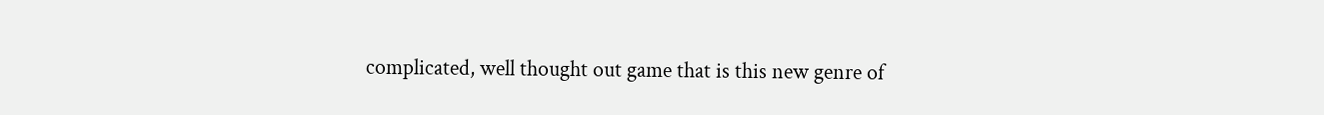complicated, well thought out game that is this new genre of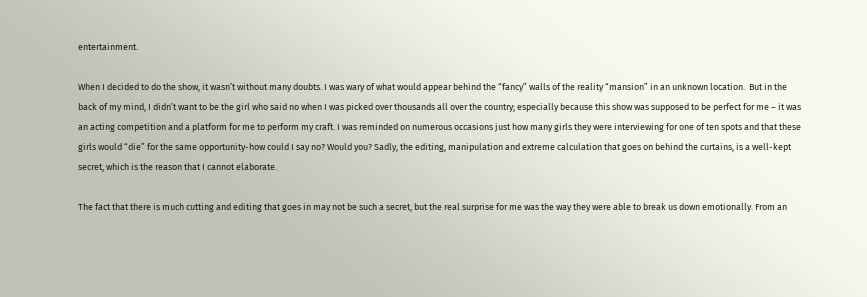entertainment.

When I decided to do the show, it wasn’t without many doubts. I was wary of what would appear behind the “fancy” walls of the reality “mansion” in an unknown location.  But in the back of my mind, I didn’t want to be the girl who said no when I was picked over thousands all over the country; especially because this show was supposed to be perfect for me – it was an acting competition and a platform for me to perform my craft. I was reminded on numerous occasions just how many girls they were interviewing for one of ten spots and that these girls would “die” for the same opportunity-how could I say no? Would you? Sadly, the editing, manipulation and extreme calculation that goes on behind the curtains, is a well-kept secret, which is the reason that I cannot elaborate.

The fact that there is much cutting and editing that goes in may not be such a secret, but the real surprise for me was the way they were able to break us down emotionally. From an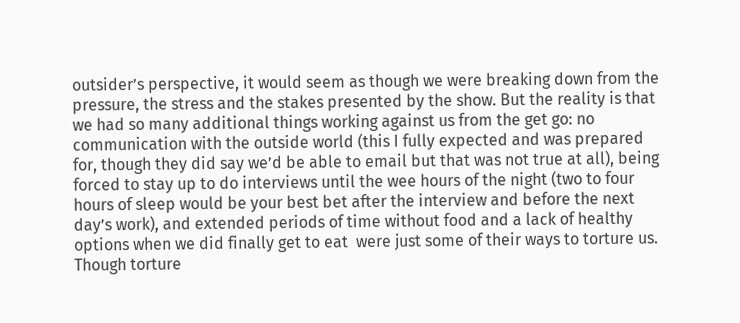outsider’s perspective, it would seem as though we were breaking down from the pressure, the stress and the stakes presented by the show. But the reality is that we had so many additional things working against us from the get go: no communication with the outside world (this I fully expected and was prepared for, though they did say we’d be able to email but that was not true at all), being forced to stay up to do interviews until the wee hours of the night (two to four hours of sleep would be your best bet after the interview and before the next day’s work), and extended periods of time without food and a lack of healthy options when we did finally get to eat  were just some of their ways to torture us. Though torture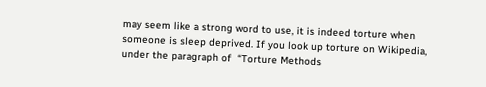may seem like a strong word to use, it is indeed torture when someone is sleep deprived. If you look up torture on Wikipedia, under the paragraph of  “Torture Methods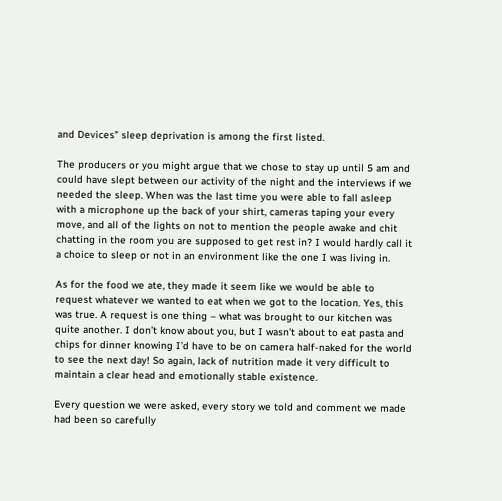and Devices” sleep deprivation is among the first listed.

The producers or you might argue that we chose to stay up until 5 am and could have slept between our activity of the night and the interviews if we needed the sleep. When was the last time you were able to fall asleep with a microphone up the back of your shirt, cameras taping your every move, and all of the lights on not to mention the people awake and chit chatting in the room you are supposed to get rest in? I would hardly call it a choice to sleep or not in an environment like the one I was living in.

As for the food we ate, they made it seem like we would be able to request whatever we wanted to eat when we got to the location. Yes, this was true. A request is one thing – what was brought to our kitchen was quite another. I don’t know about you, but I wasn’t about to eat pasta and chips for dinner knowing I’d have to be on camera half-naked for the world to see the next day! So again, lack of nutrition made it very difficult to maintain a clear head and emotionally stable existence.

Every question we were asked, every story we told and comment we made had been so carefully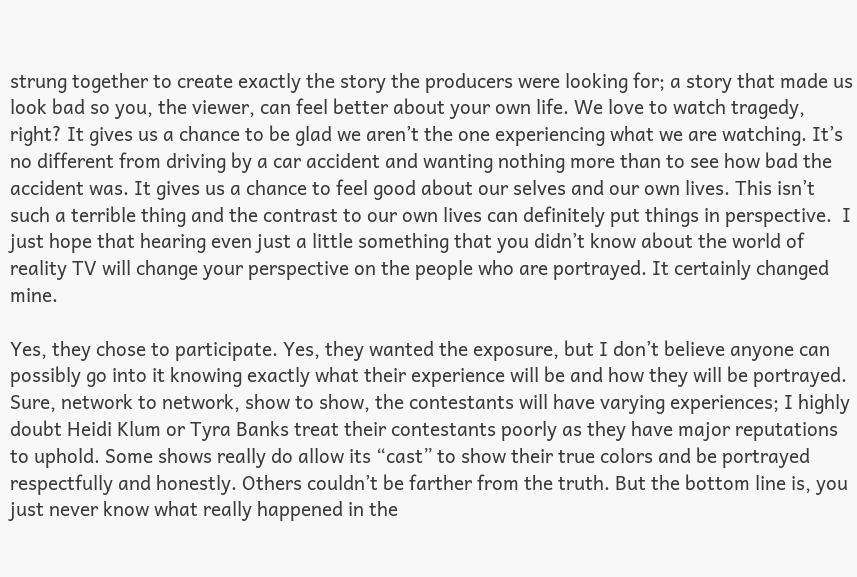strung together to create exactly the story the producers were looking for; a story that made us look bad so you, the viewer, can feel better about your own life. We love to watch tragedy, right? It gives us a chance to be glad we aren’t the one experiencing what we are watching. It’s no different from driving by a car accident and wanting nothing more than to see how bad the accident was. It gives us a chance to feel good about our selves and our own lives. This isn’t such a terrible thing and the contrast to our own lives can definitely put things in perspective.  I just hope that hearing even just a little something that you didn’t know about the world of reality TV will change your perspective on the people who are portrayed. It certainly changed mine.

Yes, they chose to participate. Yes, they wanted the exposure, but I don’t believe anyone can possibly go into it knowing exactly what their experience will be and how they will be portrayed. Sure, network to network, show to show, the contestants will have varying experiences; I highly doubt Heidi Klum or Tyra Banks treat their contestants poorly as they have major reputations to uphold. Some shows really do allow its “cast” to show their true colors and be portrayed respectfully and honestly. Others couldn’t be farther from the truth. But the bottom line is, you just never know what really happened in the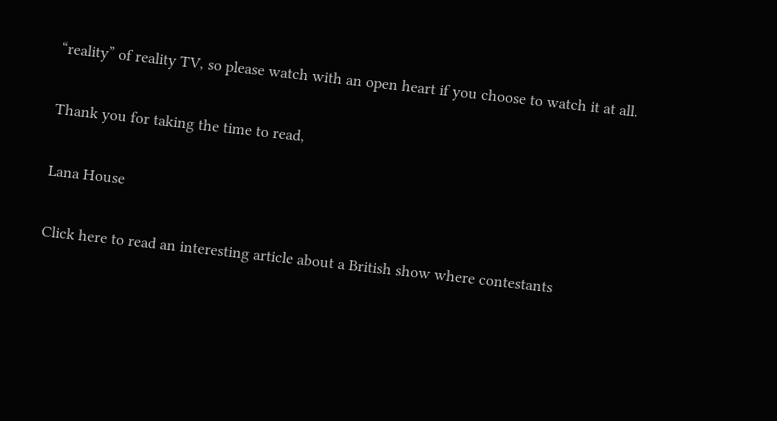“reality” of reality TV, so please watch with an open heart if you choose to watch it at all.

Thank you for taking the time to read,

Lana House

Click here to read an interesting article about a British show where contestants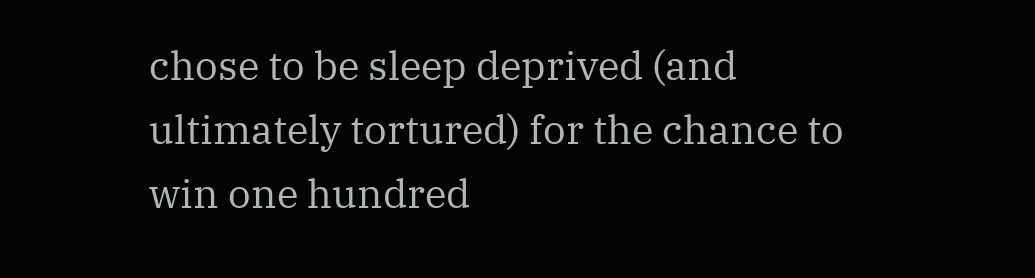chose to be sleep deprived (and ultimately tortured) for the chance to win one hundred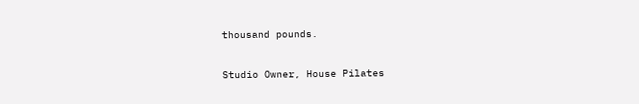thousand pounds.

Studio Owner, House Pilates